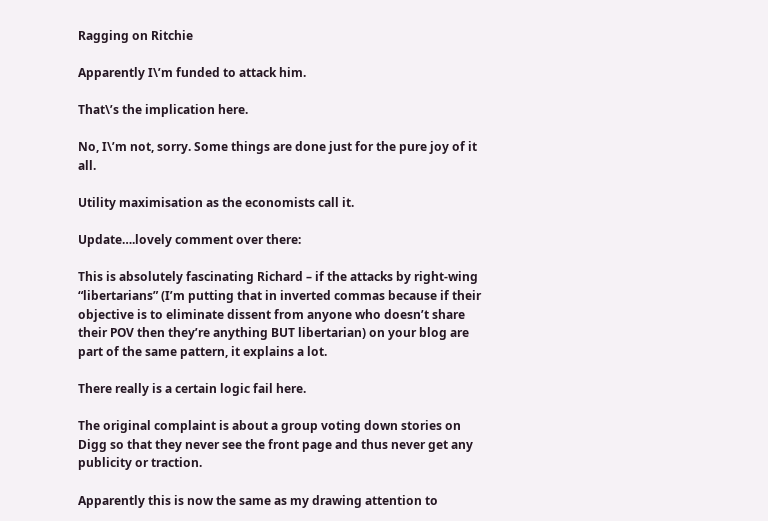Ragging on Ritchie

Apparently I\’m funded to attack him.

That\’s the implication here.

No, I\’m not, sorry. Some things are done just for the pure joy of it all.

Utility maximisation as the economists call it.

Update….lovely comment over there:

This is absolutely fascinating Richard – if the attacks by right-wing “libertarians” (I’m putting that in inverted commas because if their objective is to eliminate dissent from anyone who doesn’t share their POV then they’re anything BUT libertarian) on your blog are part of the same pattern, it explains a lot.

There really is a certain logic fail here.

The original complaint is about a group voting down stories on Digg so that they never see the front page and thus never get any publicity or traction.

Apparently this is now the same as my drawing attention to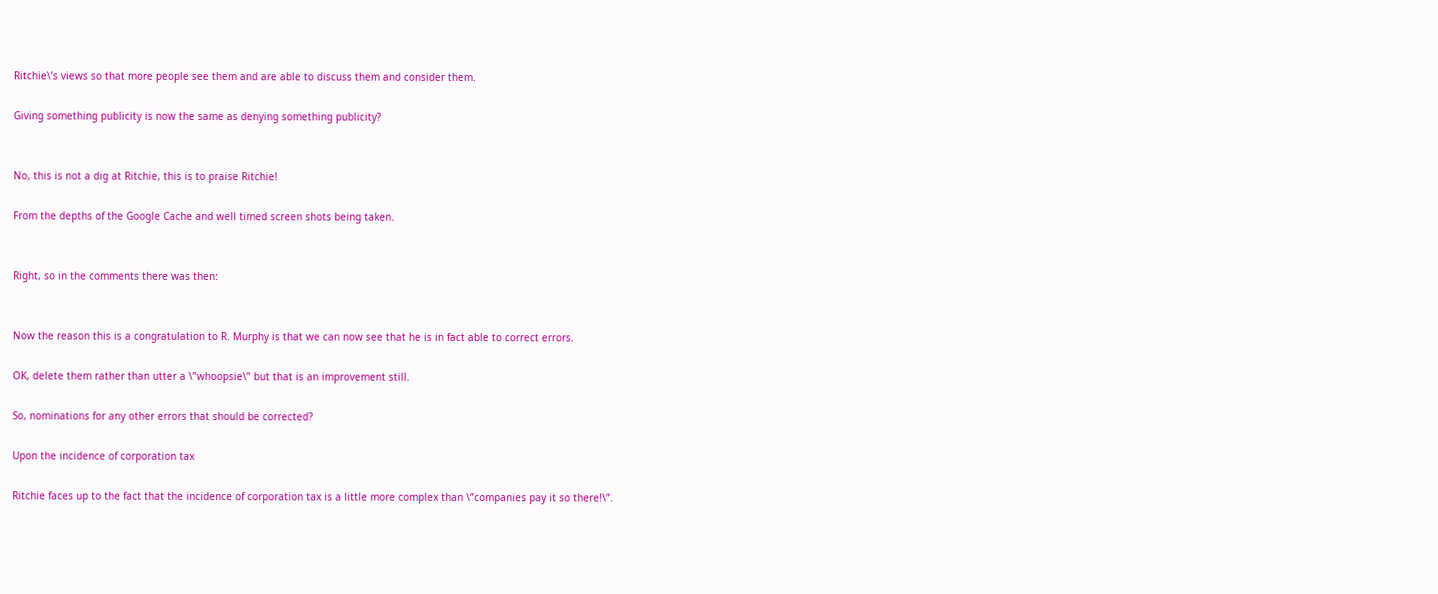Ritchie\’s views so that more people see them and are able to discuss them and consider them.

Giving something publicity is now the same as denying something publicity?


No, this is not a dig at Ritchie, this is to praise Ritchie!

From the depths of the Google Cache and well timed screen shots being taken.


Right, so in the comments there was then:


Now the reason this is a congratulation to R. Murphy is that we can now see that he is in fact able to correct errors.

OK, delete them rather than utter a \”whoopsie\” but that is an improvement still.

So, nominations for any other errors that should be corrected?

Upon the incidence of corporation tax

Ritchie faces up to the fact that the incidence of corporation tax is a little more complex than \”companies pay it so there!\”.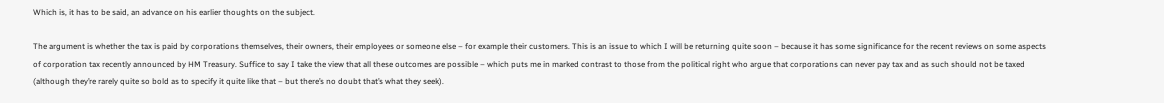Which is, it has to be said, an advance on his earlier thoughts on the subject.

The argument is whether the tax is paid by corporations themselves, their owners, their employees or someone else – for example their customers. This is an issue to which I will be returning quite soon – because it has some significance for the recent reviews on some aspects of corporation tax recently announced by HM Treasury. Suffice to say I take the view that all these outcomes are possible – which puts me in marked contrast to those from the political right who argue that corporations can never pay tax and as such should not be taxed (although they’re rarely quite so bold as to specify it quite like that – but there’s no doubt that’s what they seek).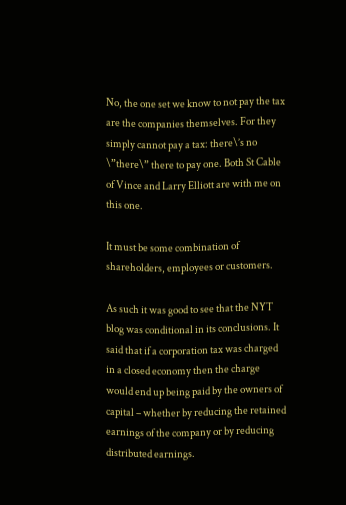No, the one set we know to not pay the tax are the companies themselves. For they simply cannot pay a tax: there\’s no \”there\” there to pay one. Both St Cable of Vince and Larry Elliott are with me on this one.

It must be some combination of shareholders, employees or customers.

As such it was good to see that the NYT blog was conditional in its conclusions. It said that if a corporation tax was charged in a closed economy then the charge would end up being paid by the owners of capital – whether by reducing the retained earnings of the company or by reducing distributed earnings.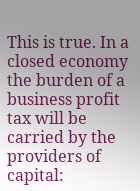This is true. In a closed economy the burden of a business profit tax will be carried by the providers of capital: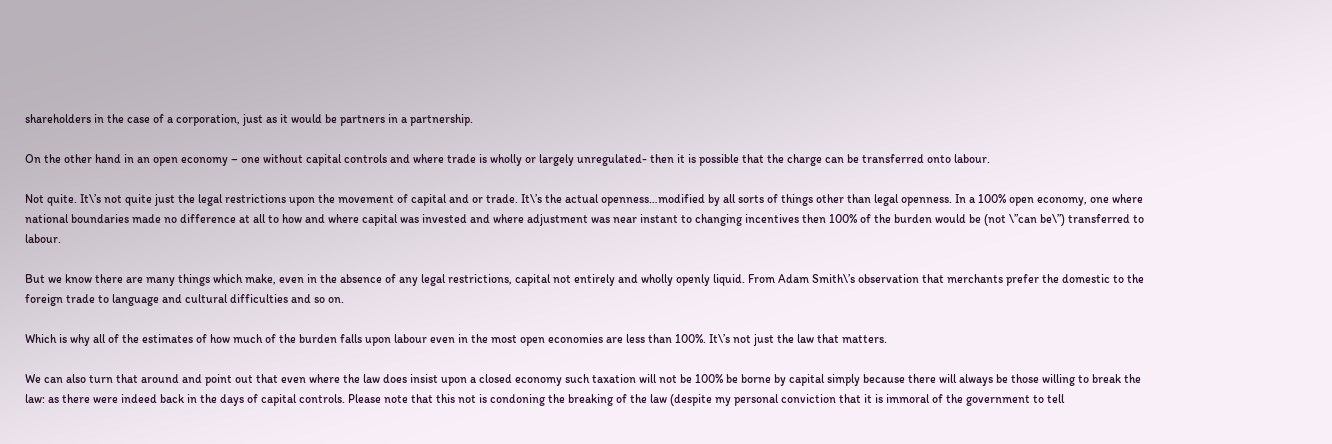shareholders in the case of a corporation, just as it would be partners in a partnership.

On the other hand in an open economy – one without capital controls and where trade is wholly or largely unregulated- then it is possible that the charge can be transferred onto labour.

Not quite. It\’s not quite just the legal restrictions upon the movement of capital and or trade. It\’s the actual openness…modified by all sorts of things other than legal openness. In a 100% open economy, one where national boundaries made no difference at all to how and where capital was invested and where adjustment was near instant to changing incentives then 100% of the burden would be (not \”can be\”) transferred to labour.

But we know there are many things which make, even in the absence of any legal restrictions, capital not entirely and wholly openly liquid. From Adam Smith\’s observation that merchants prefer the domestic to the foreign trade to language and cultural difficulties and so on.

Which is why all of the estimates of how much of the burden falls upon labour even in the most open economies are less than 100%. It\’s not just the law that matters.

We can also turn that around and point out that even where the law does insist upon a closed economy such taxation will not be 100% be borne by capital simply because there will always be those willing to break the law: as there were indeed back in the days of capital controls. Please note that this not is condoning the breaking of the law (despite my personal conviction that it is immoral of the government to tell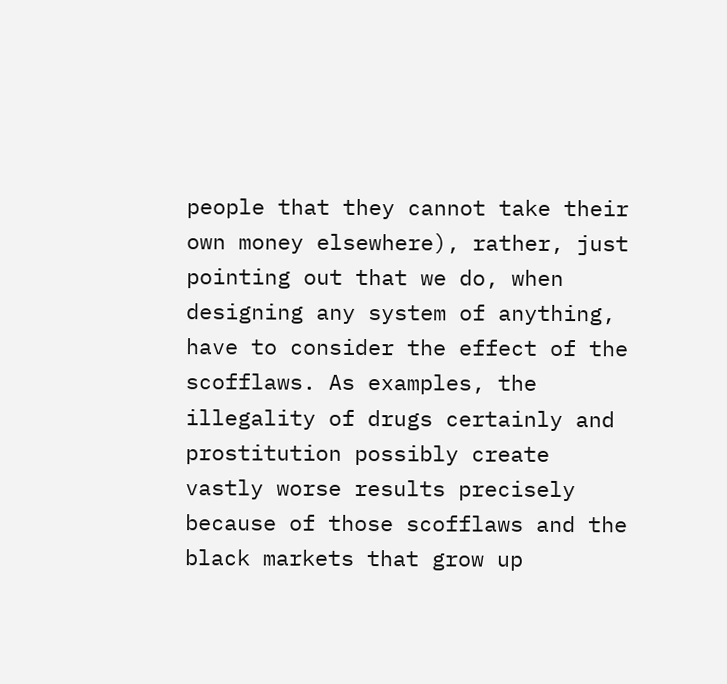people that they cannot take their own money elsewhere), rather, just pointing out that we do, when designing any system of anything, have to consider the effect of the scofflaws. As examples, the illegality of drugs certainly and prostitution possibly create vastly worse results precisely because of those scofflaws and the black markets that grow up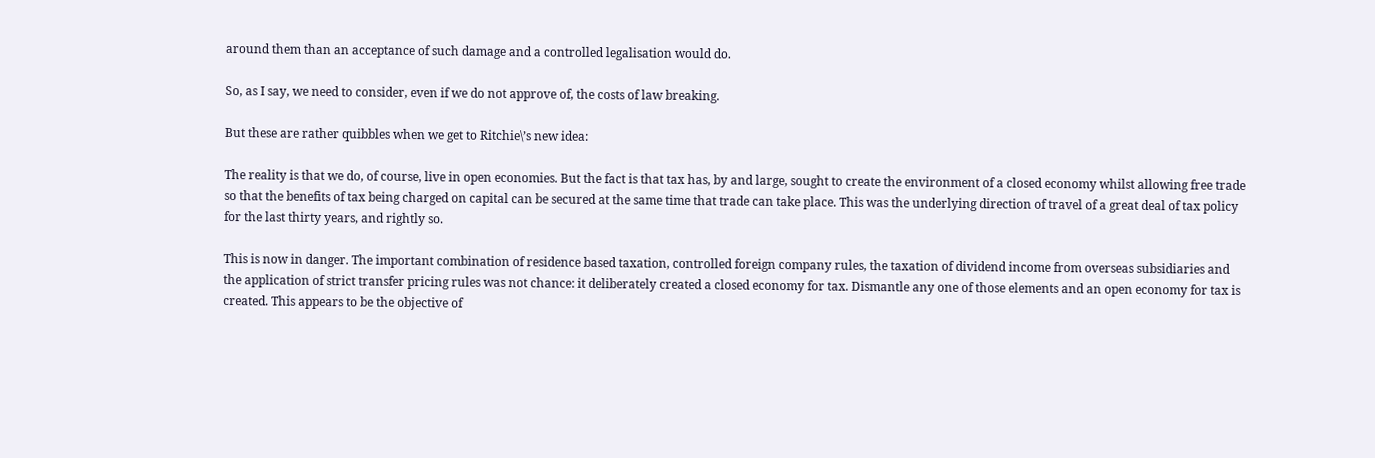around them than an acceptance of such damage and a controlled legalisation would do.

So, as I say, we need to consider, even if we do not approve of, the costs of law breaking.

But these are rather quibbles when we get to Ritchie\’s new idea:

The reality is that we do, of course, live in open economies. But the fact is that tax has, by and large, sought to create the environment of a closed economy whilst allowing free trade so that the benefits of tax being charged on capital can be secured at the same time that trade can take place. This was the underlying direction of travel of a great deal of tax policy for the last thirty years, and rightly so.

This is now in danger. The important combination of residence based taxation, controlled foreign company rules, the taxation of dividend income from overseas subsidiaries and the application of strict transfer pricing rules was not chance: it deliberately created a closed economy for tax. Dismantle any one of those elements and an open economy for tax is created. This appears to be the objective of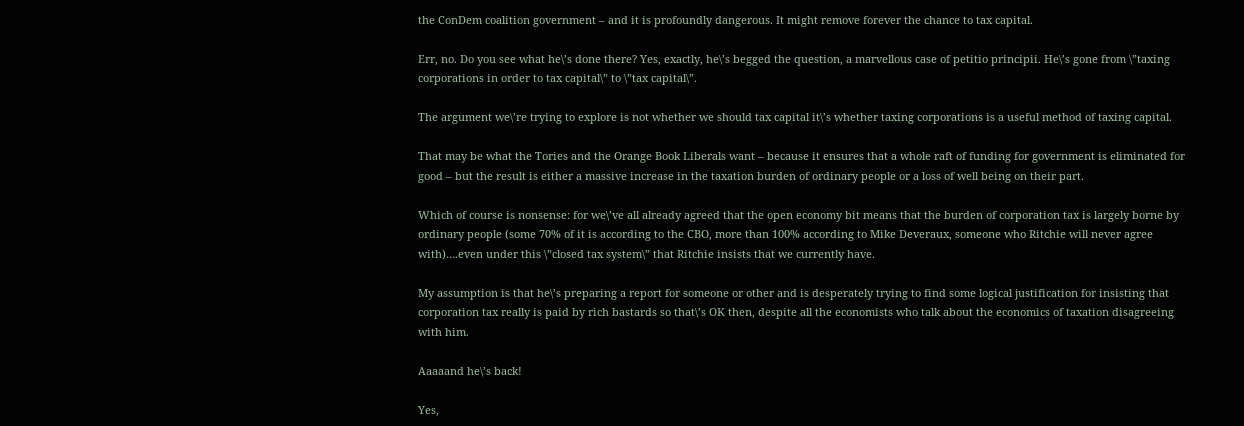the ConDem coalition government – and it is profoundly dangerous. It might remove forever the chance to tax capital.

Err, no. Do you see what he\’s done there? Yes, exactly, he\’s begged the question, a marvellous case of petitio principii. He\’s gone from \”taxing corporations in order to tax capital\” to \”tax capital\”.

The argument we\’re trying to explore is not whether we should tax capital it\’s whether taxing corporations is a useful method of taxing capital.

That may be what the Tories and the Orange Book Liberals want – because it ensures that a whole raft of funding for government is eliminated for good – but the result is either a massive increase in the taxation burden of ordinary people or a loss of well being on their part.

Which of course is nonsense: for we\’ve all already agreed that the open economy bit means that the burden of corporation tax is largely borne by ordinary people (some 70% of it is according to the CBO, more than 100% according to Mike Deveraux, someone who Ritchie will never agree with)….even under this \”closed tax system\” that Ritchie insists that we currently have.

My assumption is that he\’s preparing a report for someone or other and is desperately trying to find some logical justification for insisting that corporation tax really is paid by rich bastards so that\’s OK then, despite all the economists who talk about the economics of taxation disagreeing with him.

Aaaaand he\’s back!

Yes,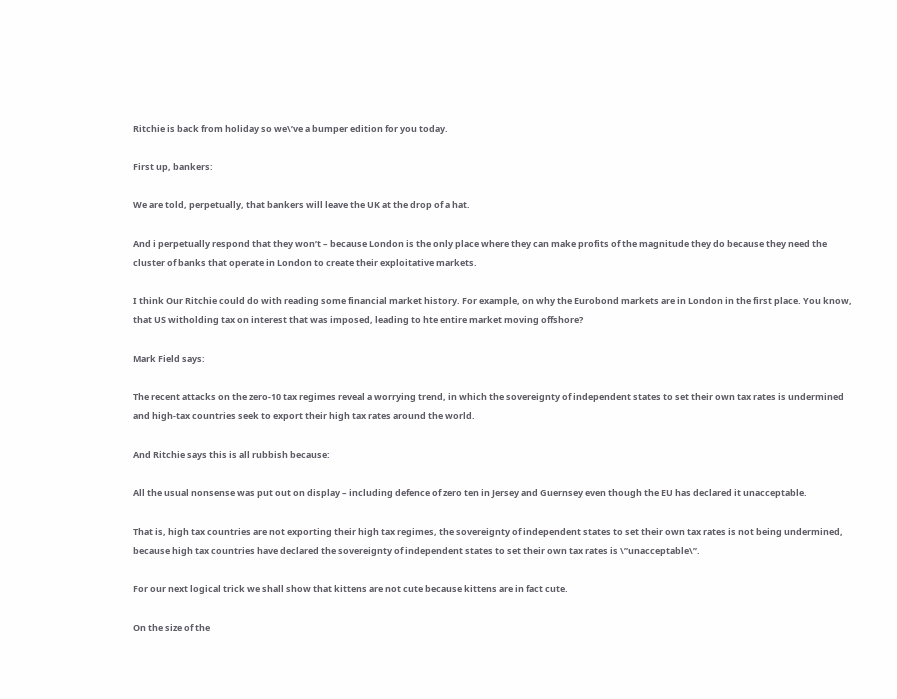Ritchie is back from holiday so we\’ve a bumper edition for you today.

First up, bankers:

We are told, perpetually, that bankers will leave the UK at the drop of a hat.

And i perpetually respond that they won’t – because London is the only place where they can make profits of the magnitude they do because they need the cluster of banks that operate in London to create their exploitative markets.

I think Our Ritchie could do with reading some financial market history. For example, on why the Eurobond markets are in London in the first place. You know, that US witholding tax on interest that was imposed, leading to hte entire market moving offshore?

Mark Field says:

The recent attacks on the zero-10 tax regimes reveal a worrying trend, in which the sovereignty of independent states to set their own tax rates is undermined and high-tax countries seek to export their high tax rates around the world.

And Ritchie says this is all rubbish because:

All the usual nonsense was put out on display – including defence of zero ten in Jersey and Guernsey even though the EU has declared it unacceptable.

That is, high tax countries are not exporting their high tax regimes, the sovereignty of independent states to set their own tax rates is not being undermined, because high tax countries have declared the sovereignty of independent states to set their own tax rates is \”unacceptable\”.

For our next logical trick we shall show that kittens are not cute because kittens are in fact cute.

On the size of the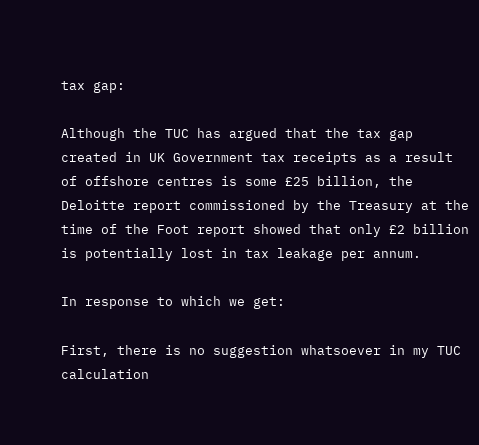tax gap:

Although the TUC has argued that the tax gap created in UK Government tax receipts as a result of offshore centres is some £25 billion, the Deloitte report commissioned by the Treasury at the time of the Foot report showed that only £2 billion is potentially lost in tax leakage per annum.

In response to which we get:

First, there is no suggestion whatsoever in my TUC calculation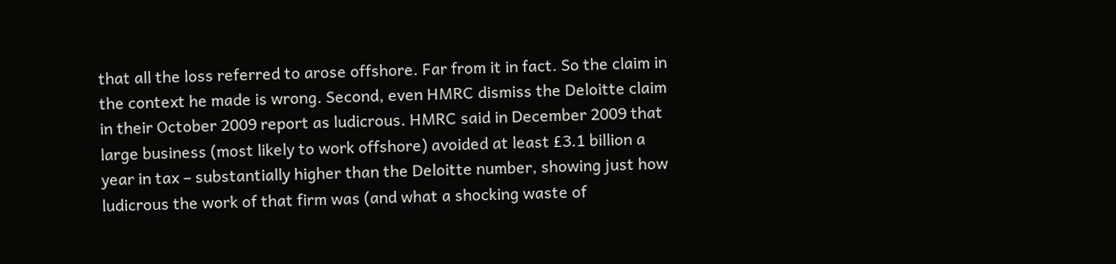that all the loss referred to arose offshore. Far from it in fact. So the claim in the context he made is wrong. Second, even HMRC dismiss the Deloitte claim in their October 2009 report as ludicrous. HMRC said in December 2009 that large business (most likely to work offshore) avoided at least £3.1 billion a year in tax – substantially higher than the Deloitte number, showing just how ludicrous the work of that firm was (and what a shocking waste of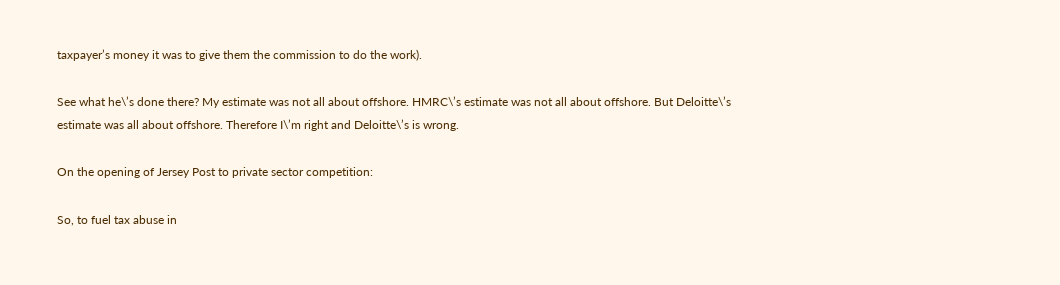taxpayer’s money it was to give them the commission to do the work).

See what he\’s done there? My estimate was not all about offshore. HMRC\’s estimate was not all about offshore. But Deloitte\’s estimate was all about offshore. Therefore I\’m right and Deloitte\’s is wrong.

On the opening of Jersey Post to private sector competition:

So, to fuel tax abuse in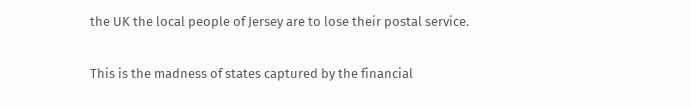the UK the local people of Jersey are to lose their postal service.

This is the madness of states captured by the financial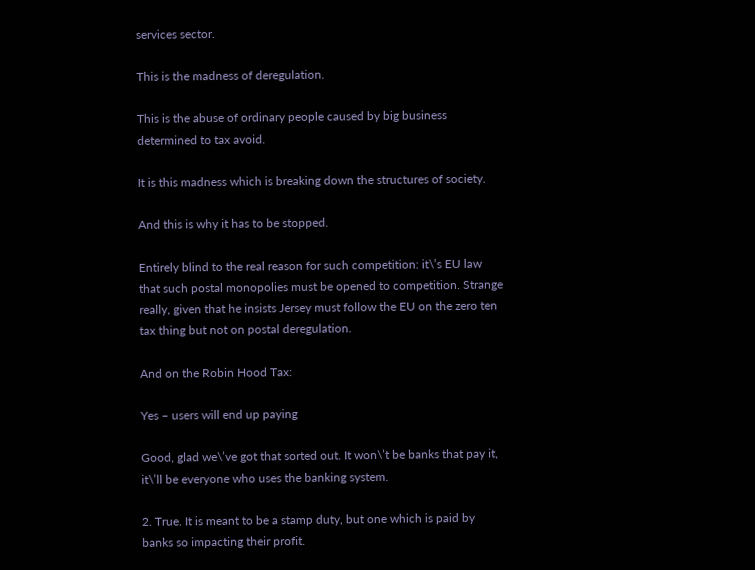services sector.

This is the madness of deregulation.

This is the abuse of ordinary people caused by big business determined to tax avoid.

It is this madness which is breaking down the structures of society.

And this is why it has to be stopped.

Entirely blind to the real reason for such competition: it\’s EU law that such postal monopolies must be opened to competition. Strange really, given that he insists Jersey must follow the EU on the zero ten tax thing but not on postal deregulation.

And on the Robin Hood Tax:

Yes – users will end up paying

Good, glad we\’ve got that sorted out. It won\’t be banks that pay it, it\’ll be everyone who uses the banking system.

2. True. It is meant to be a stamp duty, but one which is paid by banks so impacting their profit.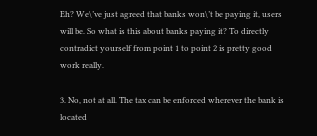Eh? We\’ve just agreed that banks won\’t be paying it, users will be. So what is this about banks paying it? To directly contradict yourself from point 1 to point 2 is pretty good work really.

3. No, not at all. The tax can be enforced wherever the bank is located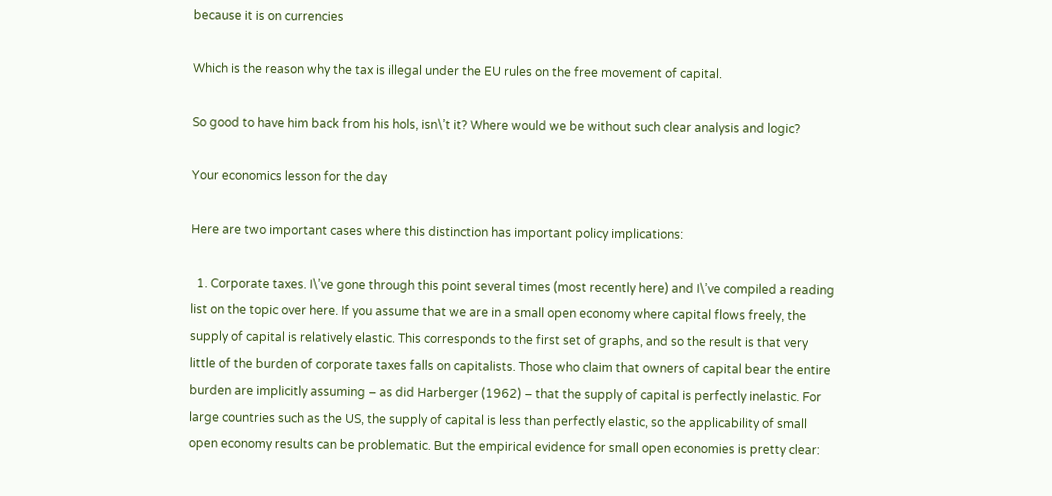because it is on currencies

Which is the reason why the tax is illegal under the EU rules on the free movement of capital.

So good to have him back from his hols, isn\’t it? Where would we be without such clear analysis and logic?

Your economics lesson for the day

Here are two important cases where this distinction has important policy implications:

  1. Corporate taxes. I\’ve gone through this point several times (most recently here) and I\’ve compiled a reading list on the topic over here. If you assume that we are in a small open economy where capital flows freely, the supply of capital is relatively elastic. This corresponds to the first set of graphs, and so the result is that very little of the burden of corporate taxes falls on capitalists. Those who claim that owners of capital bear the entire burden are implicitly assuming – as did Harberger (1962) – that the supply of capital is perfectly inelastic. For large countries such as the US, the supply of capital is less than perfectly elastic, so the applicability of small open economy results can be problematic. But the empirical evidence for small open economies is pretty clear: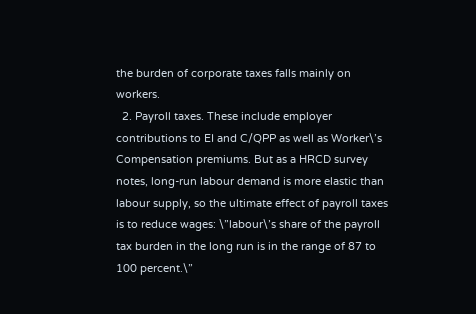the burden of corporate taxes falls mainly on workers.
  2. Payroll taxes. These include employer contributions to EI and C/QPP as well as Worker\’s Compensation premiums. But as a HRCD survey notes, long-run labour demand is more elastic than labour supply, so the ultimate effect of payroll taxes is to reduce wages: \”labour\’s share of the payroll tax burden in the long run is in the range of 87 to 100 percent.\”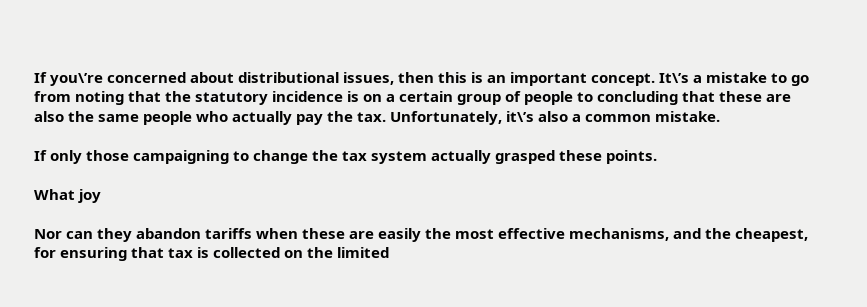If you\’re concerned about distributional issues, then this is an important concept. It\’s a mistake to go from noting that the statutory incidence is on a certain group of people to concluding that these are also the same people who actually pay the tax. Unfortunately, it\’s also a common mistake.

If only those campaigning to change the tax system actually grasped these points.

What joy

Nor can they abandon tariffs when these are easily the most effective mechanisms, and the cheapest, for ensuring that tax is collected on the limited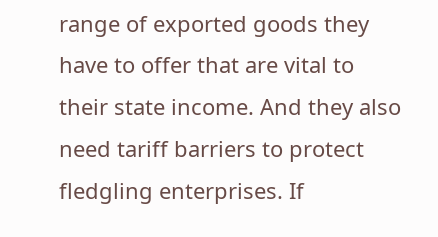range of exported goods they have to offer that are vital to their state income. And they also need tariff barriers to protect fledgling enterprises. If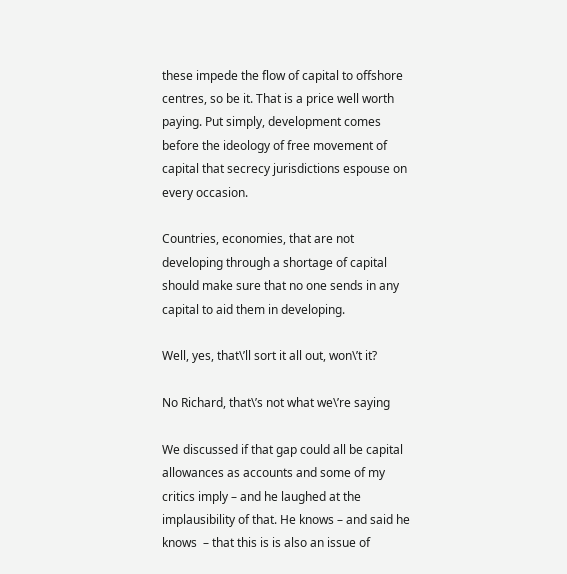these impede the flow of capital to offshore centres, so be it. That is a price well worth paying. Put simply, development comes before the ideology of free movement of capital that secrecy jurisdictions espouse on every occasion.

Countries, economies, that are not developing through a shortage of capital should make sure that no one sends in any capital to aid them in developing.

Well, yes, that\’ll sort it all out, won\’t it?

No Richard, that\’s not what we\’re saying

We discussed if that gap could all be capital allowances as accounts and some of my critics imply – and he laughed at the implausibility of that. He knows – and said he knows  – that this is is also an issue of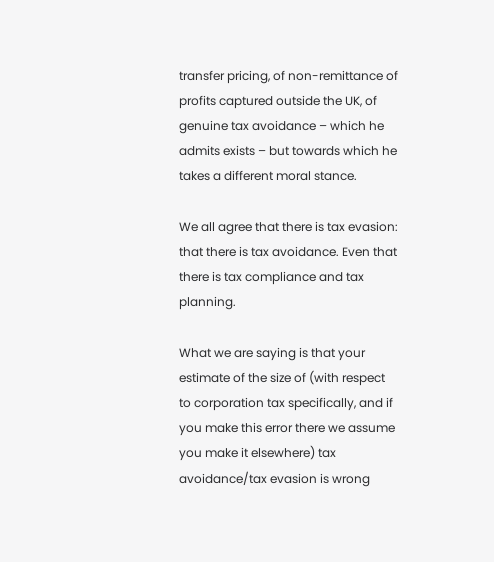transfer pricing, of non-remittance of profits captured outside the UK, of genuine tax avoidance – which he admits exists – but towards which he takes a different moral stance.

We all agree that there is tax evasion: that there is tax avoidance. Even that there is tax compliance and tax planning.

What we are saying is that your estimate of the size of (with respect to corporation tax specifically, and if you make this error there we assume you make it elsewhere) tax avoidance/tax evasion is wrong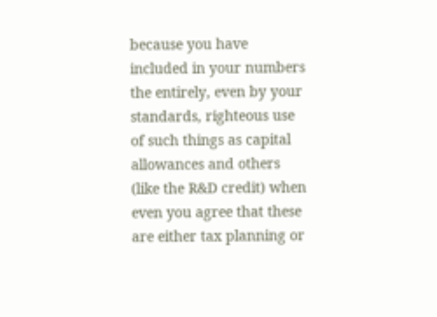because you have included in your numbers the entirely, even by your standards, righteous use of such things as capital allowances and others  (like the R&D credit) when even you agree that these are either tax planning or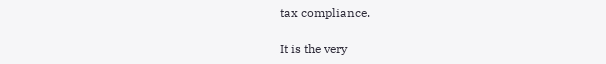tax compliance.

It is the very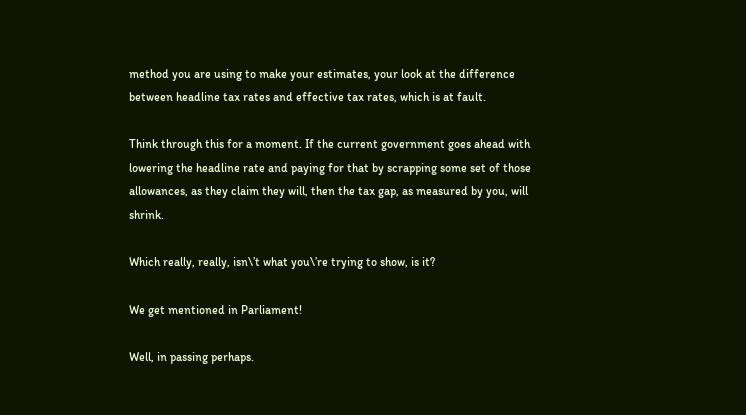method you are using to make your estimates, your look at the difference between headline tax rates and effective tax rates, which is at fault.

Think through this for a moment. If the current government goes ahead with lowering the headline rate and paying for that by scrapping some set of those allowances, as they claim they will, then the tax gap, as measured by you, will shrink.

Which really, really, isn\’t what you\’re trying to show, is it?

We get mentioned in Parliament!

Well, in passing perhaps.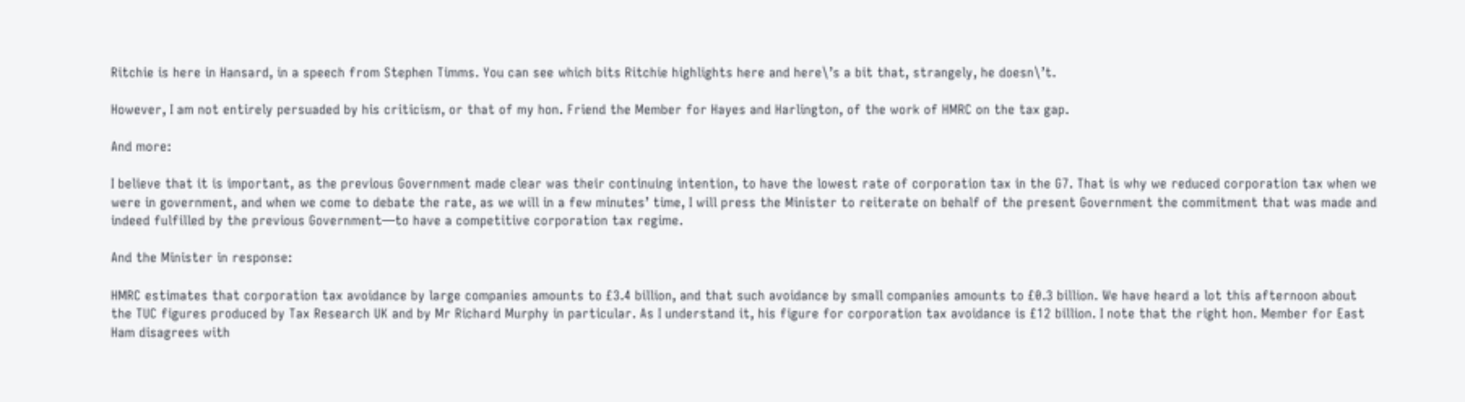Ritchie is here in Hansard, in a speech from Stephen Timms. You can see which bits Ritchie highlights here and here\’s a bit that, strangely, he doesn\’t.

However, I am not entirely persuaded by his criticism, or that of my hon. Friend the Member for Hayes and Harlington, of the work of HMRC on the tax gap.

And more:

I believe that it is important, as the previous Government made clear was their continuing intention, to have the lowest rate of corporation tax in the G7. That is why we reduced corporation tax when we were in government, and when we come to debate the rate, as we will in a few minutes’ time, I will press the Minister to reiterate on behalf of the present Government the commitment that was made and indeed fulfilled by the previous Government—to have a competitive corporation tax regime.

And the Minister in response:

HMRC estimates that corporation tax avoidance by large companies amounts to £3.4 billion, and that such avoidance by small companies amounts to £0.3 billion. We have heard a lot this afternoon about the TUC figures produced by Tax Research UK and by Mr Richard Murphy in particular. As I understand it, his figure for corporation tax avoidance is £12 billion. I note that the right hon. Member for East Ham disagrees with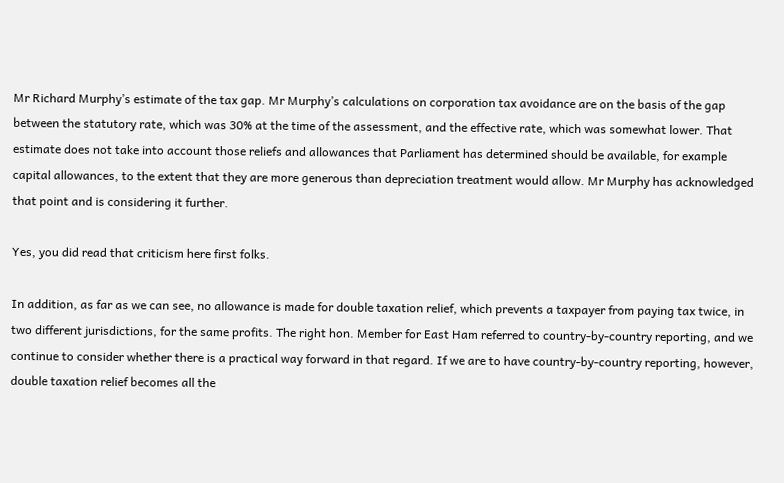Mr Richard Murphy’s estimate of the tax gap. Mr Murphy’s calculations on corporation tax avoidance are on the basis of the gap between the statutory rate, which was 30% at the time of the assessment, and the effective rate, which was somewhat lower. That estimate does not take into account those reliefs and allowances that Parliament has determined should be available, for example capital allowances, to the extent that they are more generous than depreciation treatment would allow. Mr Murphy has acknowledged that point and is considering it further.

Yes, you did read that criticism here first folks.

In addition, as far as we can see, no allowance is made for double taxation relief, which prevents a taxpayer from paying tax twice, in two different jurisdictions, for the same profits. The right hon. Member for East Ham referred to country-by-country reporting, and we continue to consider whether there is a practical way forward in that regard. If we are to have country-by-country reporting, however, double taxation relief becomes all the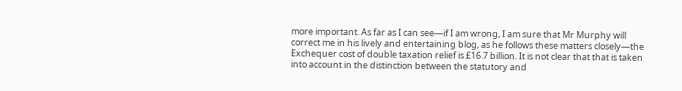more important. As far as I can see—if I am wrong, I am sure that Mr Murphy will correct me in his lively and entertaining blog, as he follows these matters closely—the Exchequer cost of double taxation relief is £16.7 billion. It is not clear that that is taken into account in the distinction between the statutory and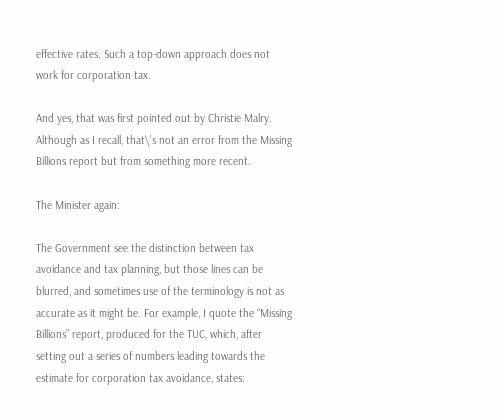effective rates. Such a top-down approach does not work for corporation tax.

And yes, that was first pointed out by Christie Malry. Although as I recall, that\’s not an error from the Missing Billions report but from something more recent.

The Minister again:

The Government see the distinction between tax avoidance and tax planning, but those lines can be blurred, and sometimes use of the terminology is not as accurate as it might be. For example, I quote the “Missing Billions” report, produced for the TUC, which, after setting out a series of numbers leading towards the estimate for corporation tax avoidance, states: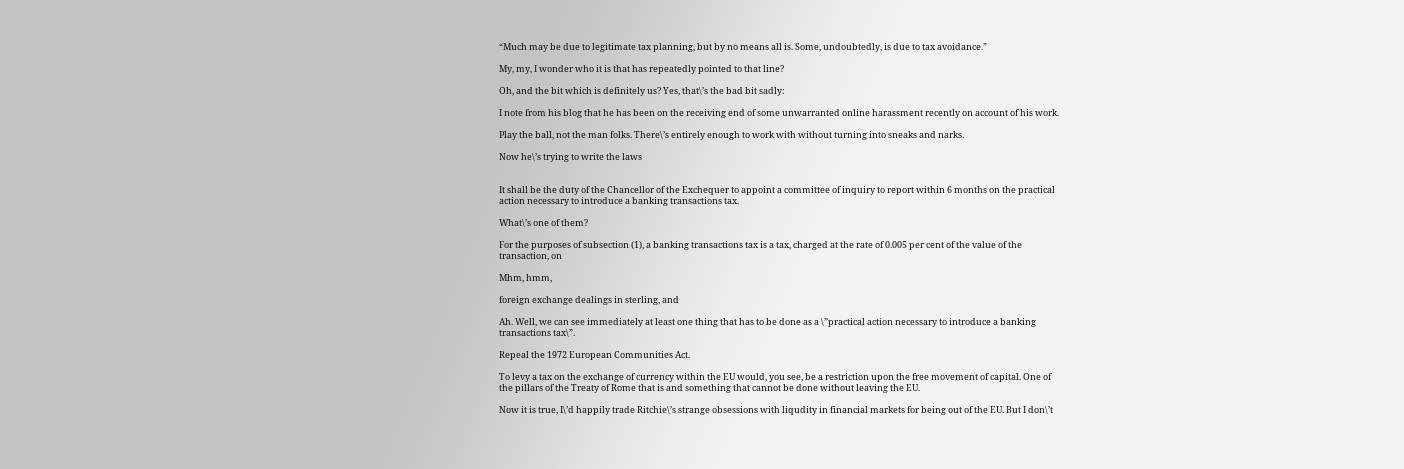“Much may be due to legitimate tax planning, but by no means all is. Some, undoubtedly, is due to tax avoidance.”

My, my, I wonder who it is that has repeatedly pointed to that line?

Oh, and the bit which is definitely us? Yes, that\’s the bad bit sadly:

I note from his blog that he has been on the receiving end of some unwarranted online harassment recently on account of his work.

Play the ball, not the man folks. There\’s entirely enough to work with without turning into sneaks and narks.

Now he\’s trying to write the laws


It shall be the duty of the Chancellor of the Exchequer to appoint a committee of inquiry to report within 6 months on the practical action necessary to introduce a banking transactions tax.

What\’s one of them?

For the purposes of subsection (1), a banking transactions tax is a tax, charged at the rate of 0.005 per cent of the value of the transaction, on

Mhm, hmm,

foreign exchange dealings in sterling, and

Ah. Well, we can see immediately at least one thing that has to be done as a \”practical action necessary to introduce a banking transactions tax\”.

Repeal the 1972 European Communities Act.

To levy a tax on the exchange of currency within the EU would, you see, be a restriction upon the free movement of capital. One of the pillars of the Treaty of Rome that is and something that cannot be done without leaving the EU.

Now it is true, I\’d happily trade Ritchie\’s strange obsessions with liqudity in financial markets for being out of the EU. But I don\’t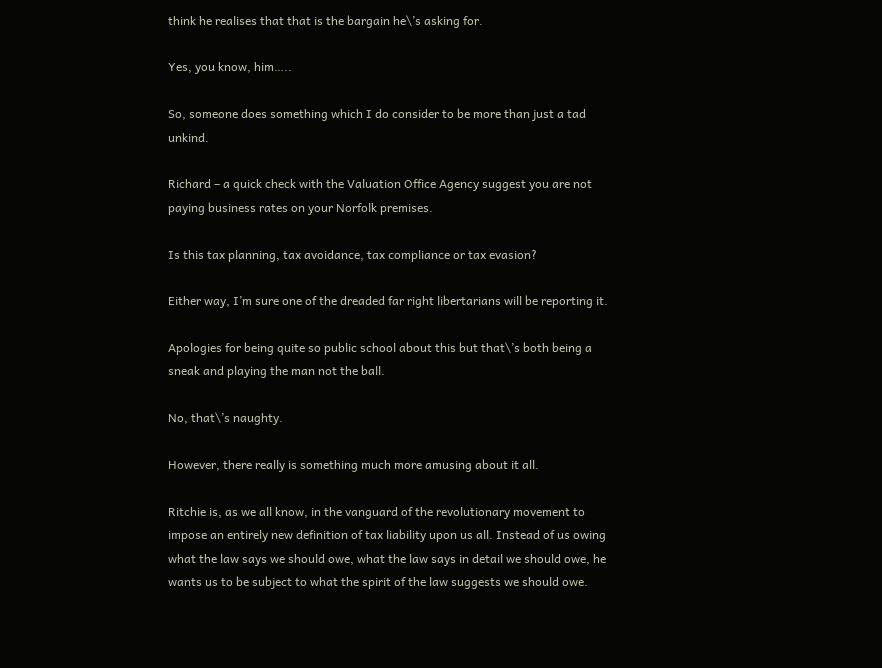think he realises that that is the bargain he\’s asking for.

Yes, you know, him…..

So, someone does something which I do consider to be more than just a tad unkind.

Richard – a quick check with the Valuation Office Agency suggest you are not paying business rates on your Norfolk premises.

Is this tax planning, tax avoidance, tax compliance or tax evasion?

Either way, I’m sure one of the dreaded far right libertarians will be reporting it.

Apologies for being quite so public school about this but that\’s both being a sneak and playing the man not the ball.

No, that\’s naughty.

However, there really is something much more amusing about it all.

Ritchie is, as we all know, in the vanguard of the revolutionary movement to impose an entirely new definition of tax liability upon us all. Instead of us owing what the law says we should owe, what the law says in detail we should owe, he wants us to be subject to what the spirit of the law suggests we should owe.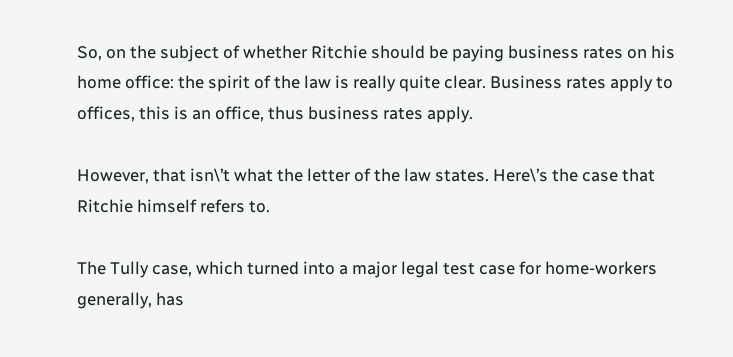So, on the subject of whether Ritchie should be paying business rates on his home office: the spirit of the law is really quite clear. Business rates apply to offices, this is an office, thus business rates apply.

However, that isn\’t what the letter of the law states. Here\’s the case that Ritchie himself refers to.

The Tully case, which turned into a major legal test case for home-workers generally, has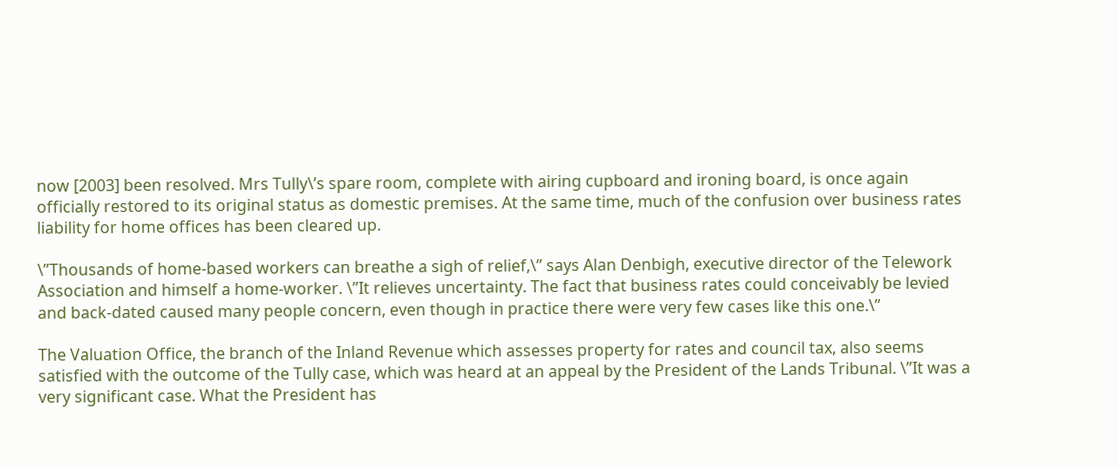now [2003] been resolved. Mrs Tully\’s spare room, complete with airing cupboard and ironing board, is once again officially restored to its original status as domestic premises. At the same time, much of the confusion over business rates liability for home offices has been cleared up.

\”Thousands of home-based workers can breathe a sigh of relief,\” says Alan Denbigh, executive director of the Telework Association and himself a home-worker. \”It relieves uncertainty. The fact that business rates could conceivably be levied and back-dated caused many people concern, even though in practice there were very few cases like this one.\”

The Valuation Office, the branch of the Inland Revenue which assesses property for rates and council tax, also seems satisfied with the outcome of the Tully case, which was heard at an appeal by the President of the Lands Tribunal. \”It was a very significant case. What the President has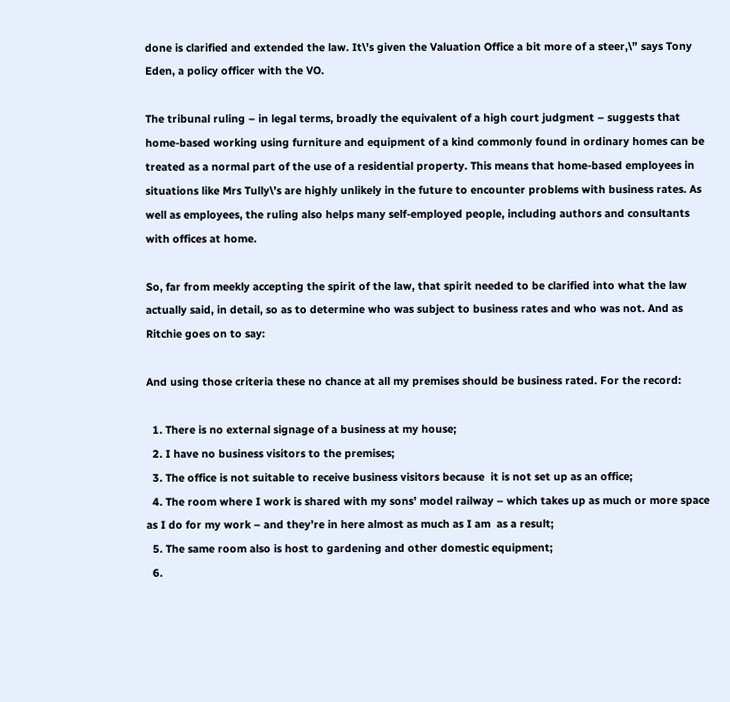done is clarified and extended the law. It\’s given the Valuation Office a bit more of a steer,\” says Tony Eden, a policy officer with the VO.

The tribunal ruling – in legal terms, broadly the equivalent of a high court judgment – suggests that home-based working using furniture and equipment of a kind commonly found in ordinary homes can be treated as a normal part of the use of a residential property. This means that home-based employees in situations like Mrs Tully\’s are highly unlikely in the future to encounter problems with business rates. As well as employees, the ruling also helps many self-employed people, including authors and consultants with offices at home.

So, far from meekly accepting the spirit of the law, that spirit needed to be clarified into what the law actually said, in detail, so as to determine who was subject to business rates and who was not. And as Ritchie goes on to say:

And using those criteria these no chance at all my premises should be business rated. For the record:

  1. There is no external signage of a business at my house;
  2. I have no business visitors to the premises;
  3. The office is not suitable to receive business visitors because  it is not set up as an office;
  4. The room where I work is shared with my sons’ model railway – which takes up as much or more space as I do for my work – and they’re in here almost as much as I am  as a result;
  5. The same room also is host to gardening and other domestic equipment;
  6.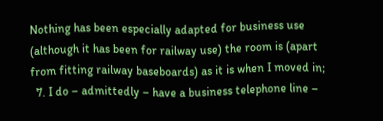Nothing has been especially adapted for business use (although it has been for railway use) the room is (apart from fitting railway baseboards) as it is when I moved in;
  7. I do – admittedly – have a business telephone line –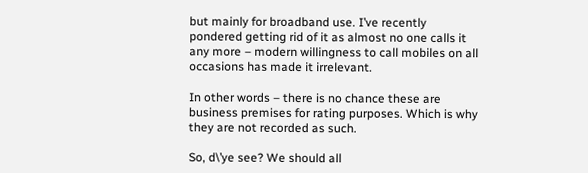but mainly for broadband use. I’ve recently pondered getting rid of it as almost no one calls it any more – modern willingness to call mobiles on all occasions has made it irrelevant.

In other words – there is no chance these are business premises for rating purposes. Which is why they are not recorded as such.

So, d\’ye see? We should all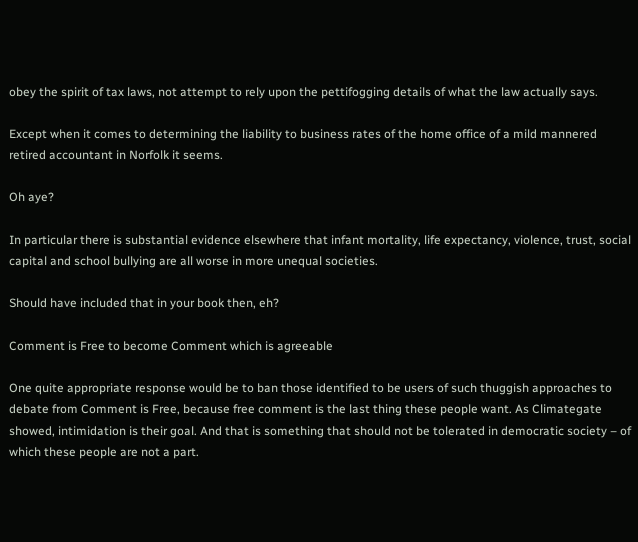obey the spirit of tax laws, not attempt to rely upon the pettifogging details of what the law actually says.

Except when it comes to determining the liability to business rates of the home office of a mild mannered retired accountant in Norfolk it seems.

Oh aye?

In particular there is substantial evidence elsewhere that infant mortality, life expectancy, violence, trust, social capital and school bullying are all worse in more unequal societies.

Should have included that in your book then, eh?

Comment is Free to become Comment which is agreeable

One quite appropriate response would be to ban those identified to be users of such thuggish approaches to debate from Comment is Free, because free comment is the last thing these people want. As Climategate showed, intimidation is their goal. And that is something that should not be tolerated in democratic society – of which these people are not a part.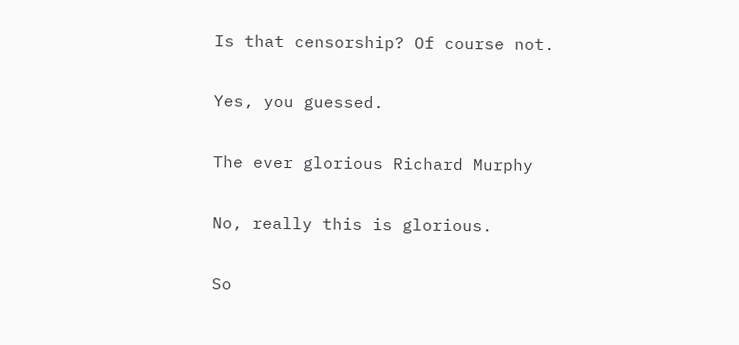Is that censorship? Of course not.

Yes, you guessed.

The ever glorious Richard Murphy

No, really this is glorious.

So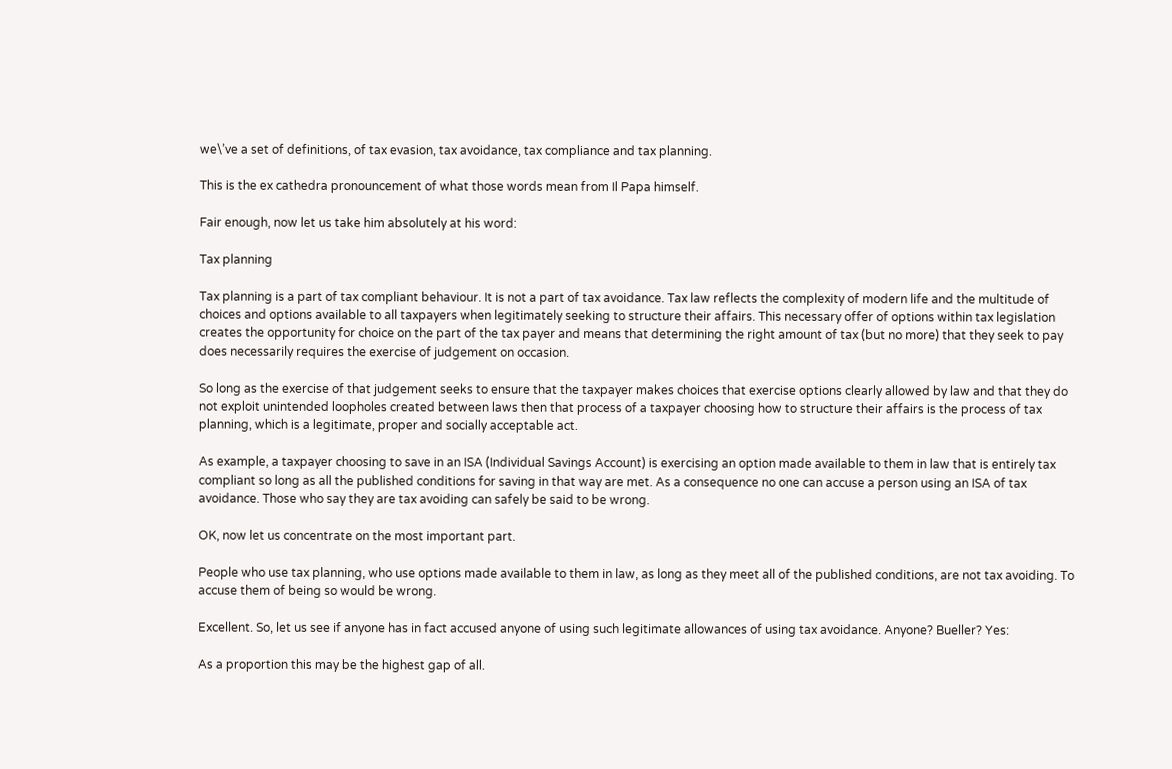we\’ve a set of definitions, of tax evasion, tax avoidance, tax compliance and tax planning.

This is the ex cathedra pronouncement of what those words mean from Il Papa himself.

Fair enough, now let us take him absolutely at his word:

Tax planning

Tax planning is a part of tax compliant behaviour. It is not a part of tax avoidance. Tax law reflects the complexity of modern life and the multitude of choices and options available to all taxpayers when legitimately seeking to structure their affairs. This necessary offer of options within tax legislation creates the opportunity for choice on the part of the tax payer and means that determining the right amount of tax (but no more) that they seek to pay does necessarily requires the exercise of judgement on occasion.

So long as the exercise of that judgement seeks to ensure that the taxpayer makes choices that exercise options clearly allowed by law and that they do not exploit unintended loopholes created between laws then that process of a taxpayer choosing how to structure their affairs is the process of tax planning, which is a legitimate, proper and socially acceptable act.

As example, a taxpayer choosing to save in an ISA (Individual Savings Account) is exercising an option made available to them in law that is entirely tax compliant so long as all the published conditions for saving in that way are met. As a consequence no one can accuse a person using an ISA of tax avoidance. Those who say they are tax avoiding can safely be said to be wrong.

OK, now let us concentrate on the most important part.

People who use tax planning, who use options made available to them in law, as long as they meet all of the published conditions, are not tax avoiding. To accuse them of being so would be wrong.

Excellent. So, let us see if anyone has in fact accused anyone of using such legitimate allowances of using tax avoidance. Anyone? Bueller? Yes:

As a proportion this may be the highest gap of all.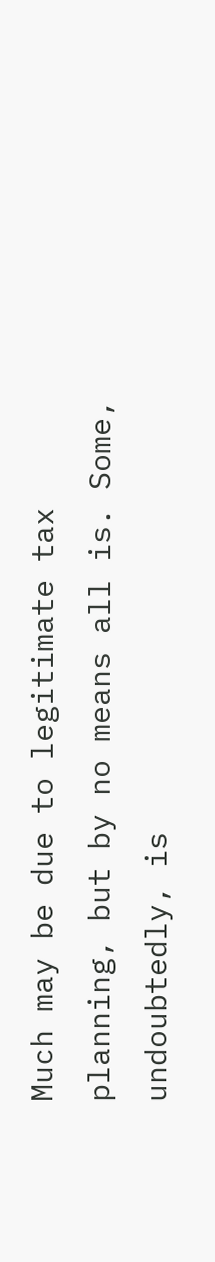Much may be due to legitimate tax
planning, but by no means all is. Some, undoubtedly, is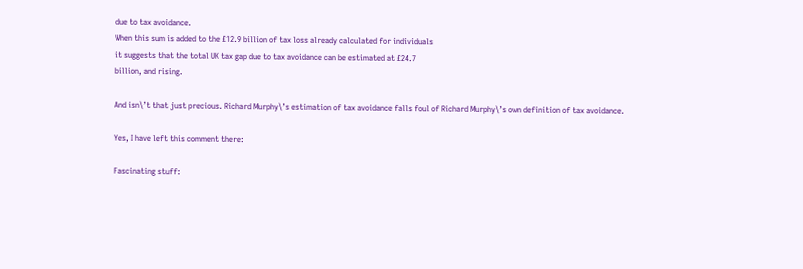due to tax avoidance.
When this sum is added to the £12.9 billion of tax loss already calculated for individuals
it suggests that the total UK tax gap due to tax avoidance can be estimated at £24.7
billion, and rising.

And isn\’t that just precious. Richard Murphy\’s estimation of tax avoidance falls foul of Richard Murphy\’s own definition of tax avoidance.

Yes, I have left this comment there:

Fascinating stuff: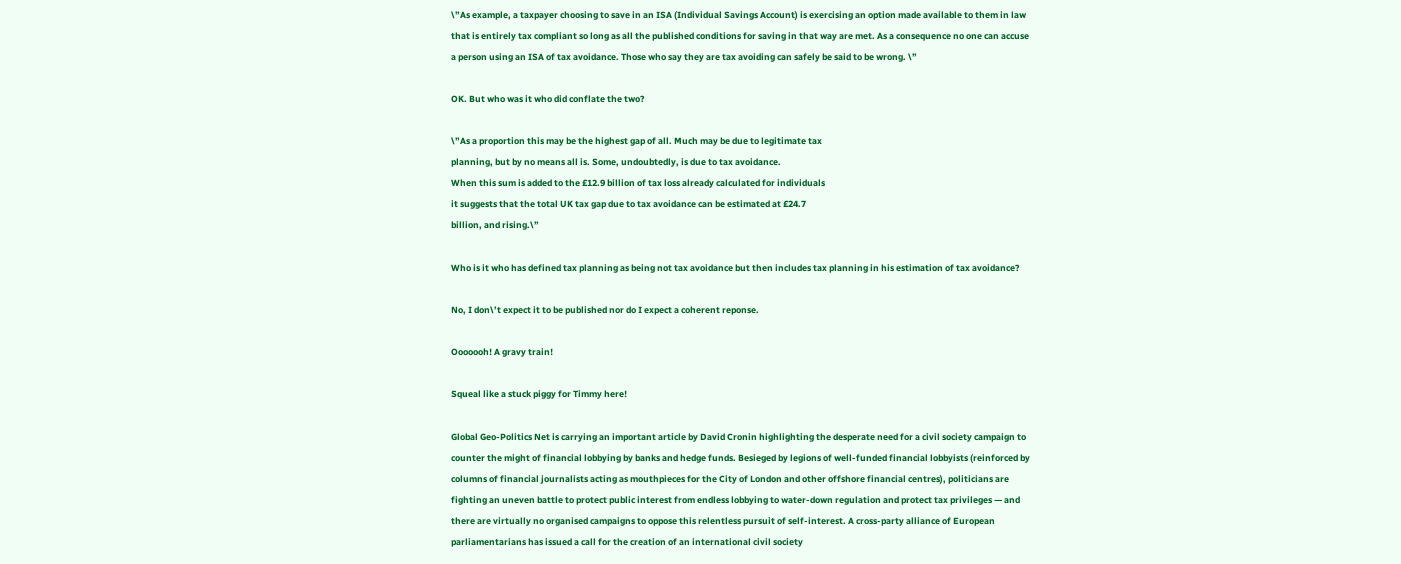\”As example, a taxpayer choosing to save in an ISA (Individual Savings Account) is exercising an option made available to them in law that is entirely tax compliant so long as all the published conditions for saving in that way are met. As a consequence no one can accuse a person using an ISA of tax avoidance. Those who say they are tax avoiding can safely be said to be wrong. \”

OK. But who was it who did conflate the two?

\”As a proportion this may be the highest gap of all. Much may be due to legitimate tax
planning, but by no means all is. Some, undoubtedly, is due to tax avoidance.
When this sum is added to the £12.9 billion of tax loss already calculated for individuals
it suggests that the total UK tax gap due to tax avoidance can be estimated at £24.7
billion, and rising.\”

Who is it who has defined tax planning as being not tax avoidance but then includes tax planning in his estimation of tax avoidance?

No, I don\’t expect it to be published nor do I expect a coherent reponse.

Ooooooh! A gravy train!

Squeal like a stuck piggy for Timmy here!

Global Geo-Politics Net is carrying an important article by David Cronin highlighting the desperate need for a civil society campaign to counter the might of financial lobbying by banks and hedge funds. Besieged by legions of well-funded financial lobbyists (reinforced by columns of financial journalists acting as mouthpieces for the City of London and other offshore financial centres), politicians are fighting an uneven battle to protect public interest from endless lobbying to water-down regulation and protect tax privileges — and there are virtually no organised campaigns to oppose this relentless pursuit of self-interest. A cross-party alliance of European parliamentarians has issued a call for the creation of an international civil society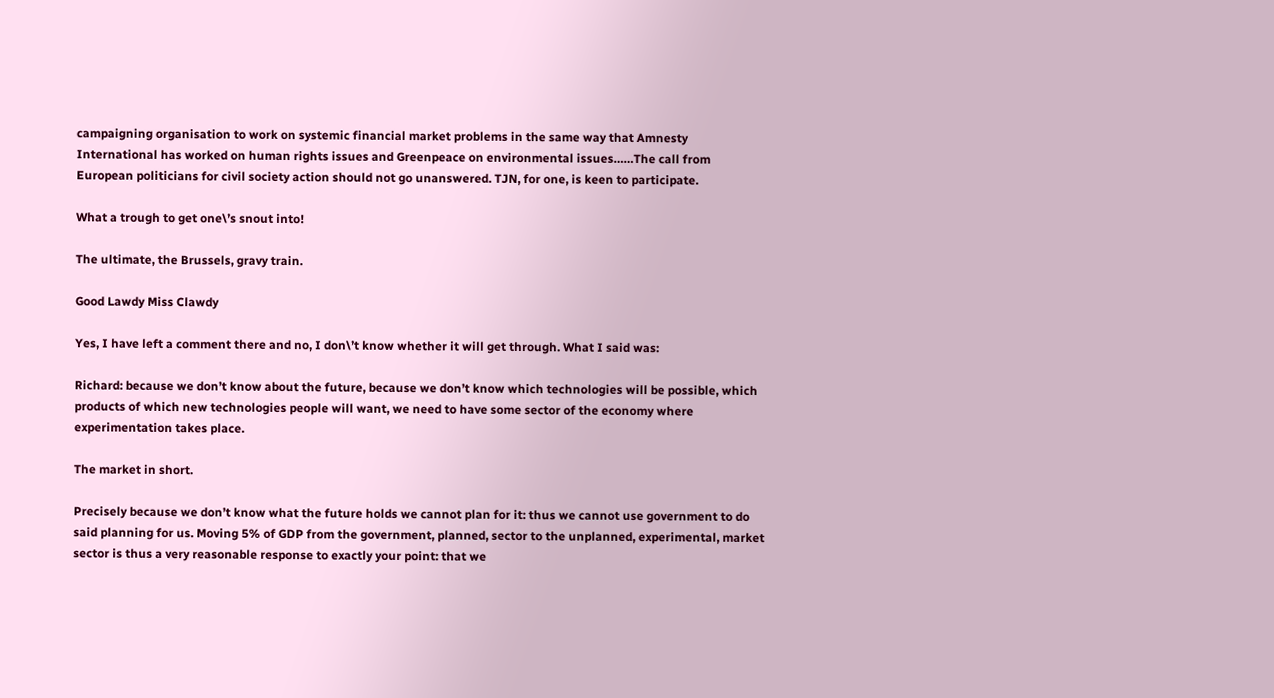campaigning organisation to work on systemic financial market problems in the same way that Amnesty International has worked on human rights issues and Greenpeace on environmental issues……The call from European politicians for civil society action should not go unanswered. TJN, for one, is keen to participate.

What a trough to get one\’s snout into!

The ultimate, the Brussels, gravy train.

Good Lawdy Miss Clawdy

Yes, I have left a comment there and no, I don\’t know whether it will get through. What I said was:

Richard: because we don’t know about the future, because we don’t know which technologies will be possible, which products of which new technologies people will want, we need to have some sector of the economy where experimentation takes place.

The market in short.

Precisely because we don’t know what the future holds we cannot plan for it: thus we cannot use government to do said planning for us. Moving 5% of GDP from the government, planned, sector to the unplanned, experimental, market sector is thus a very reasonable response to exactly your point: that we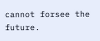cannot forsee the future.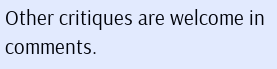Other critiques are welcome in comments.